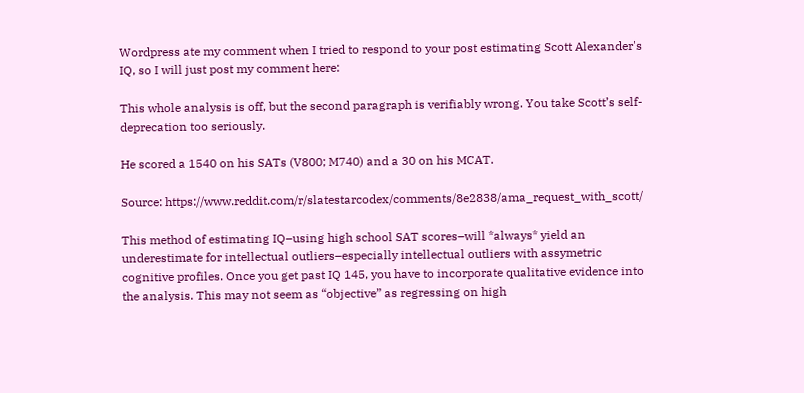Wordpress ate my comment when I tried to respond to your post estimating Scott Alexander's IQ, so I will just post my comment here:

This whole analysis is off, but the second paragraph is verifiably wrong. You take Scott’s self-deprecation too seriously.

He scored a 1540 on his SATs (V800; M740) and a 30 on his MCAT.

Source: https://www.reddit.com/r/slatestarcodex/comments/8e2838/ama_request_with_scott/

This method of estimating IQ–using high school SAT scores–will *always* yield an underestimate for intellectual outliers–especially intellectual outliers with assymetric cognitive profiles. Once you get past IQ 145, you have to incorporate qualitative evidence into the analysis. This may not seem as “objective” as regressing on high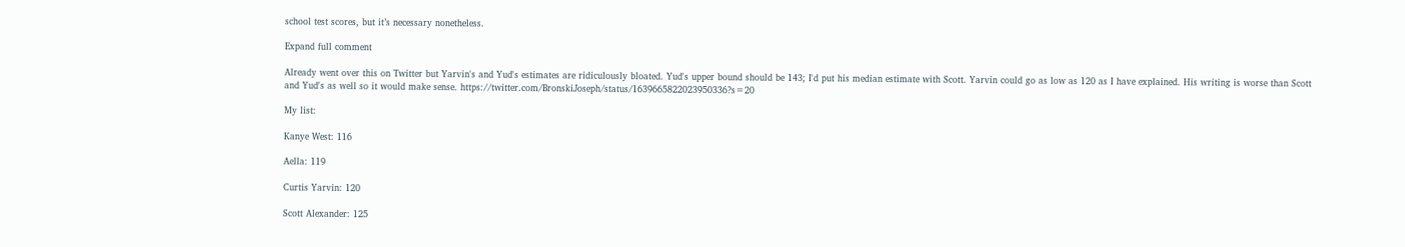school test scores, but it’s necessary nonetheless.

Expand full comment

Already went over this on Twitter but Yarvin's and Yud's estimates are ridiculously bloated. Yud's upper bound should be 143; I'd put his median estimate with Scott. Yarvin could go as low as 120 as I have explained. His writing is worse than Scott and Yud's as well so it would make sense. https://twitter.com/BronskiJoseph/status/1639665822023950336?s=20

My list:

Kanye West: 116

Aella: 119

Curtis Yarvin: 120

Scott Alexander: 125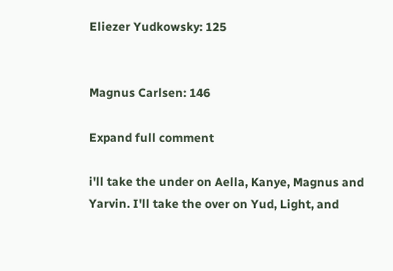Eliezer Yudkowsky: 125


Magnus Carlsen: 146

Expand full comment

i'll take the under on Aella, Kanye, Magnus and Yarvin. I'll take the over on Yud, Light, and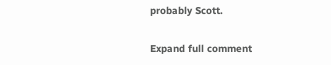probably Scott.

Expand full comment